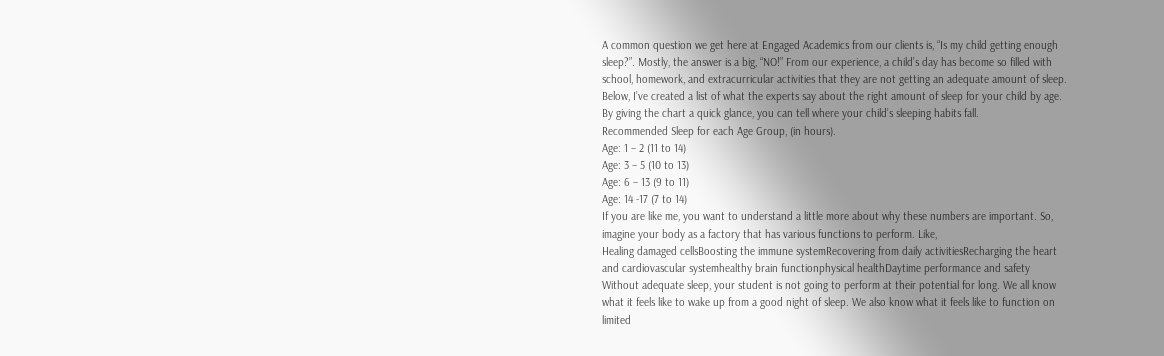A common question we get here at Engaged Academics from our clients is, “Is my child getting enough sleep?”. Mostly, the answer is a big, “NO!” From our experience, a child’s day has become so filled with school, homework, and extracurricular activities that they are not getting an adequate amount of sleep. Below, I’ve created a list of what the experts say about the right amount of sleep for your child by age. By giving the chart a quick glance, you can tell where your child’s sleeping habits fall.
Recommended Sleep for each Age Group, (in hours).
Age: 1 – 2 (11 to 14)
Age: 3 – 5 (10 to 13)
Age: 6 – 13 (9 to 11)
Age: 14 -17 (7 to 14)
If you are like me, you want to understand a little more about why these numbers are important. So, imagine your body as a factory that has various functions to perform. Like,
Healing damaged cellsBoosting the immune systemRecovering from daily activitiesRecharging the heart and cardiovascular systemhealthy brain functionphysical healthDaytime performance and safety
Without adequate sleep, your student is not going to perform at their potential for long. We all know what it feels like to wake up from a good night of sleep. We also know what it feels like to function on limited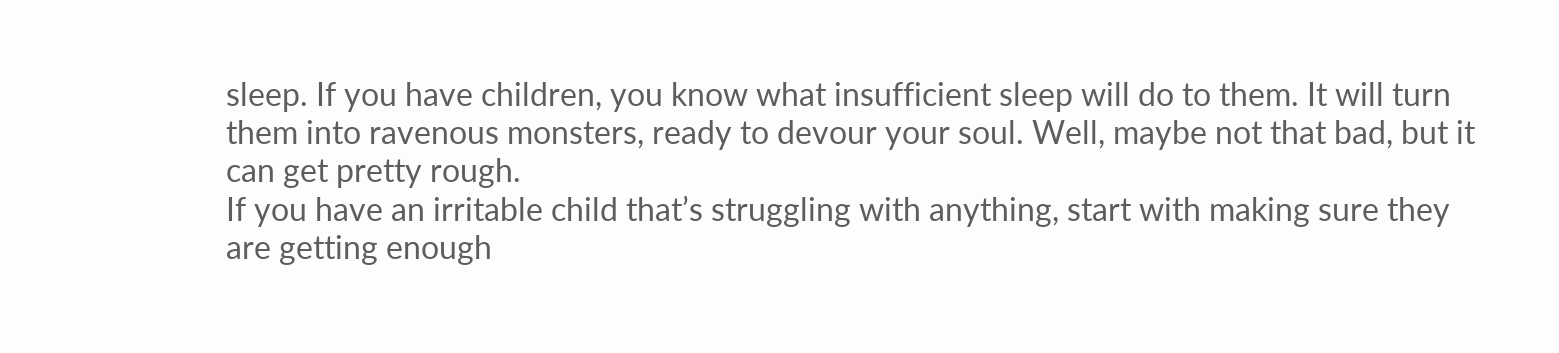sleep. If you have children, you know what insufficient sleep will do to them. It will turn them into ravenous monsters, ready to devour your soul. Well, maybe not that bad, but it can get pretty rough.
If you have an irritable child that’s struggling with anything, start with making sure they are getting enough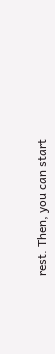rest. Then, you can start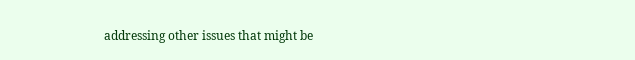addressing other issues that might be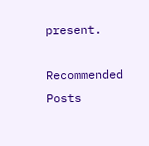present.

Recommended Posts